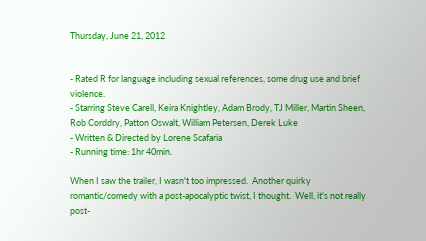Thursday, June 21, 2012


- Rated R for language including sexual references, some drug use and brief violence.
- Starring Steve Carell, Keira Knightley, Adam Brody, TJ Miller, Martin Sheen, Rob Corddry, Patton Oswalt, William Petersen, Derek Luke
- Written & Directed by Lorene Scafaria
- Running time: 1hr 40min.

When I saw the trailer, I wasn't too impressed.  Another quirky romantic/comedy with a post-apocalyptic twist, I thought.  Well, it's not really post-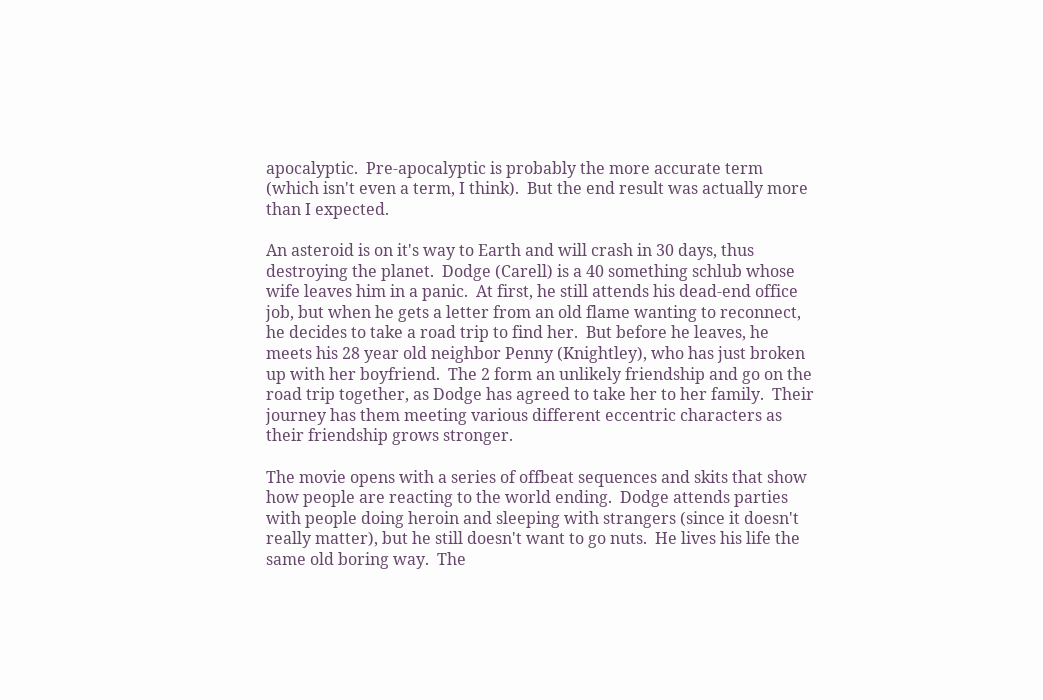apocalyptic.  Pre-apocalyptic is probably the more accurate term (which isn't even a term, I think).  But the end result was actually more than I expected.

An asteroid is on it's way to Earth and will crash in 30 days, thus destroying the planet.  Dodge (Carell) is a 40 something schlub whose wife leaves him in a panic.  At first, he still attends his dead-end office job, but when he gets a letter from an old flame wanting to reconnect, he decides to take a road trip to find her.  But before he leaves, he meets his 28 year old neighbor Penny (Knightley), who has just broken up with her boyfriend.  The 2 form an unlikely friendship and go on the road trip together, as Dodge has agreed to take her to her family.  Their journey has them meeting various different eccentric characters as their friendship grows stronger.

The movie opens with a series of offbeat sequences and skits that show how people are reacting to the world ending.  Dodge attends parties with people doing heroin and sleeping with strangers (since it doesn't really matter), but he still doesn't want to go nuts.  He lives his life the same old boring way.  The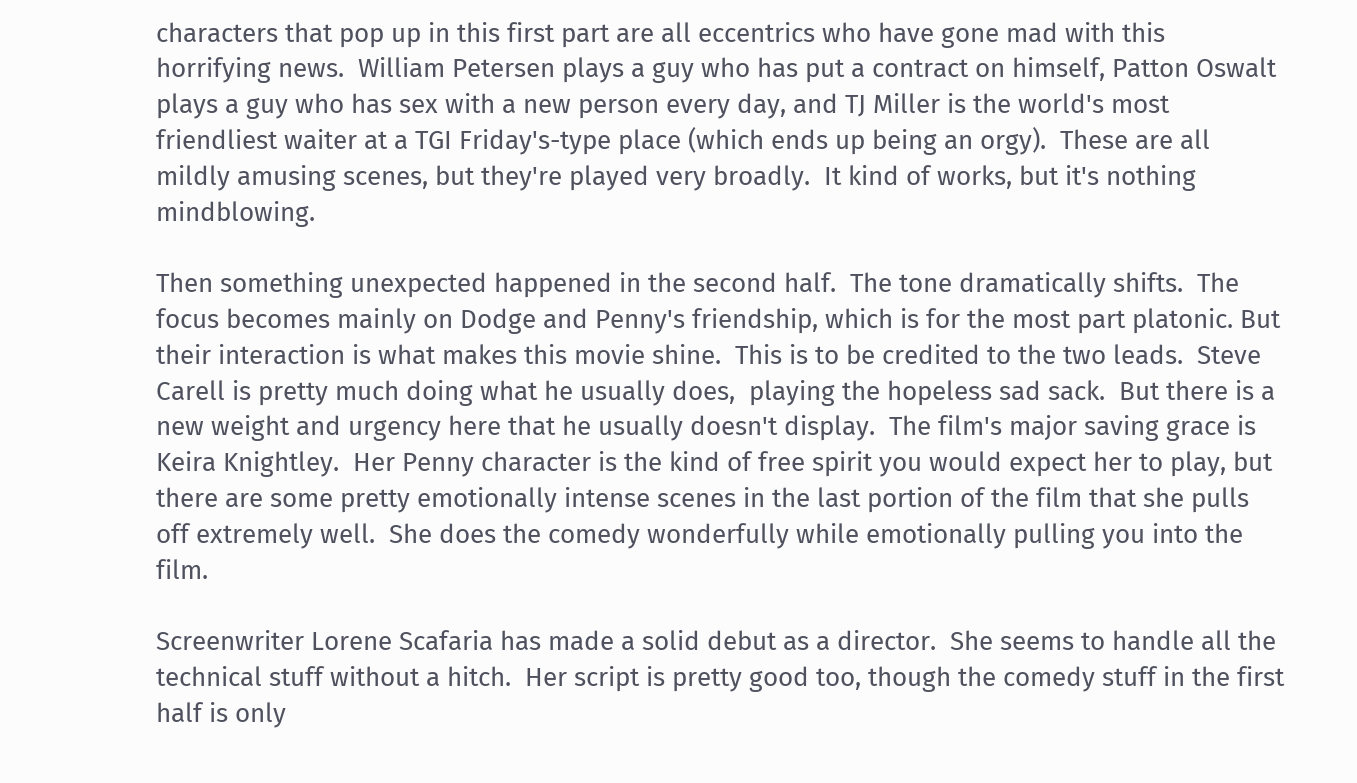characters that pop up in this first part are all eccentrics who have gone mad with this horrifying news.  William Petersen plays a guy who has put a contract on himself, Patton Oswalt plays a guy who has sex with a new person every day, and TJ Miller is the world's most friendliest waiter at a TGI Friday's-type place (which ends up being an orgy).  These are all mildly amusing scenes, but they're played very broadly.  It kind of works, but it's nothing mindblowing.

Then something unexpected happened in the second half.  The tone dramatically shifts.  The focus becomes mainly on Dodge and Penny's friendship, which is for the most part platonic. But their interaction is what makes this movie shine.  This is to be credited to the two leads.  Steve Carell is pretty much doing what he usually does,  playing the hopeless sad sack.  But there is a new weight and urgency here that he usually doesn't display.  The film's major saving grace is Keira Knightley.  Her Penny character is the kind of free spirit you would expect her to play, but there are some pretty emotionally intense scenes in the last portion of the film that she pulls off extremely well.  She does the comedy wonderfully while emotionally pulling you into the film.

Screenwriter Lorene Scafaria has made a solid debut as a director.  She seems to handle all the technical stuff without a hitch.  Her script is pretty good too, though the comedy stuff in the first half is only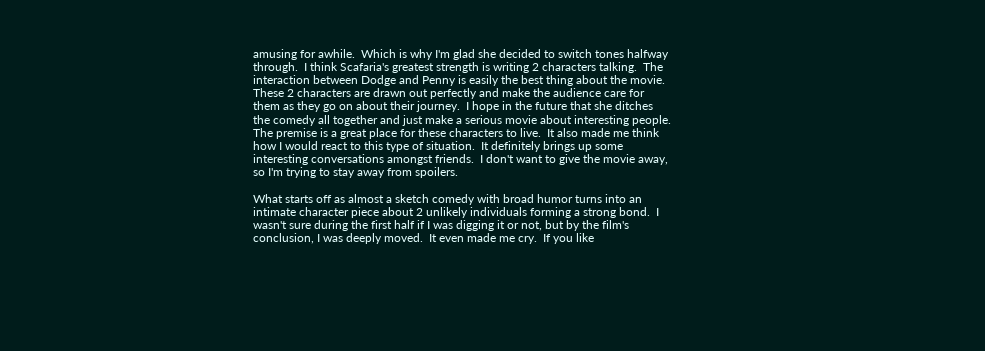amusing for awhile.  Which is why I'm glad she decided to switch tones halfway through.  I think Scafaria's greatest strength is writing 2 characters talking.  The interaction between Dodge and Penny is easily the best thing about the movie.  These 2 characters are drawn out perfectly and make the audience care for them as they go on about their journey.  I hope in the future that she ditches the comedy all together and just make a serious movie about interesting people.  The premise is a great place for these characters to live.  It also made me think how I would react to this type of situation.  It definitely brings up some interesting conversations amongst friends.  I don't want to give the movie away, so I'm trying to stay away from spoilers.

What starts off as almost a sketch comedy with broad humor turns into an intimate character piece about 2 unlikely individuals forming a strong bond.  I wasn't sure during the first half if I was digging it or not, but by the film's conclusion, I was deeply moved.  It even made me cry.  If you like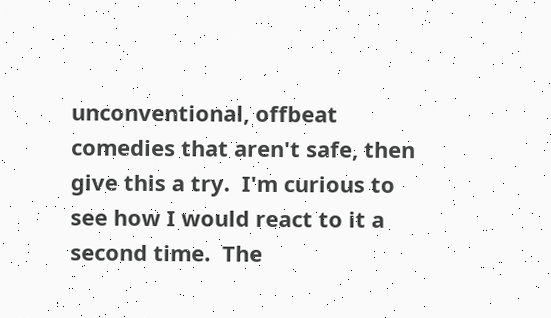unconventional, offbeat comedies that aren't safe, then give this a try.  I'm curious to see how I would react to it a second time.  The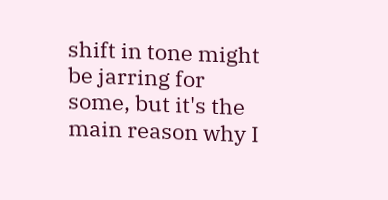shift in tone might be jarring for some, but it's the main reason why I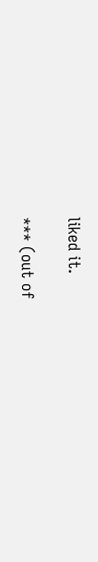liked it.

*** (out of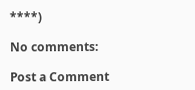****)

No comments:

Post a Comment